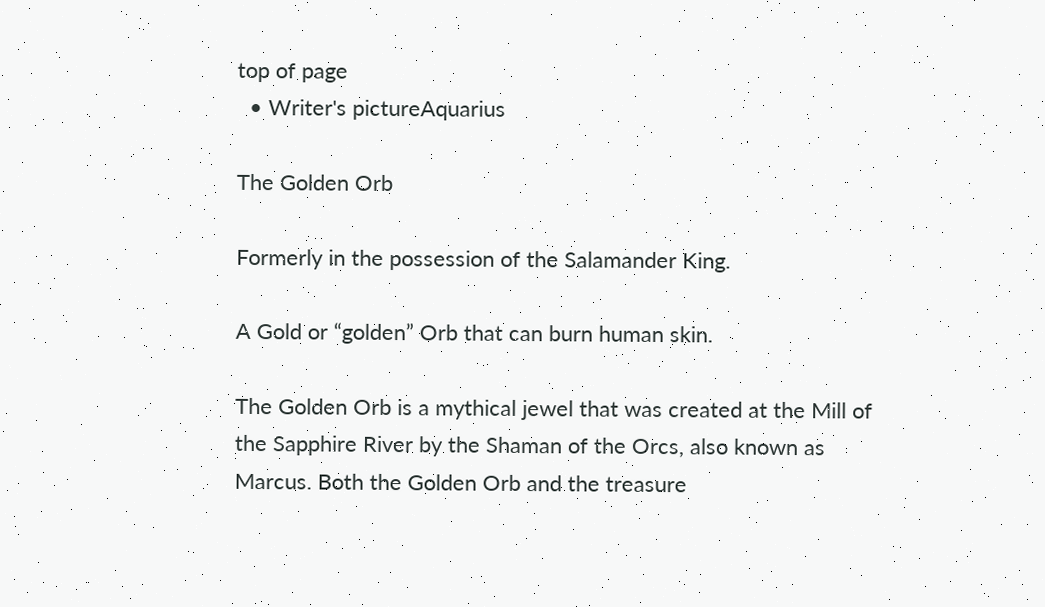top of page
  • Writer's pictureAquarius

The Golden Orb

Formerly in the possession of the Salamander King.

A Gold or “golden” Orb that can burn human skin.

The Golden Orb is a mythical jewel that was created at the Mill of the Sapphire River by the Shaman of the Orcs, also known as Marcus. Both the Golden Orb and the treasure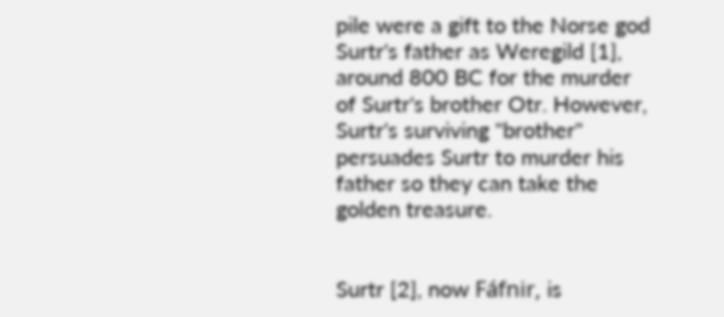pile were a gift to the Norse god Surtr's father as Weregild [1], around 800 BC for the murder of Surtr's brother Otr. However, Surtr's surviving "brother" persuades Surtr to murder his father so they can take the golden treasure.


Surtr [2], now Fáfnir, is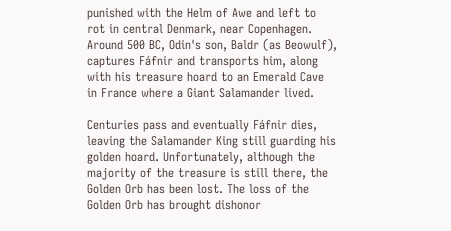punished with the Helm of Awe and left to rot in central Denmark, near Copenhagen. Around 500 BC, Odin's son, Baldr (as Beowulf), captures Fáfnir and transports him, along with his treasure hoard to an Emerald Cave in France where a Giant Salamander lived.

Centuries pass and eventually Fáfnir dies, leaving the Salamander King still guarding his golden hoard. Unfortunately, although the majority of the treasure is still there, the Golden Orb has been lost. The loss of the Golden Orb has brought dishonor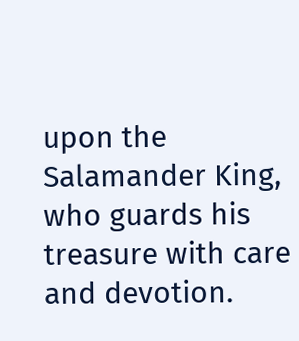upon the Salamander King, who guards his treasure with care and devotion.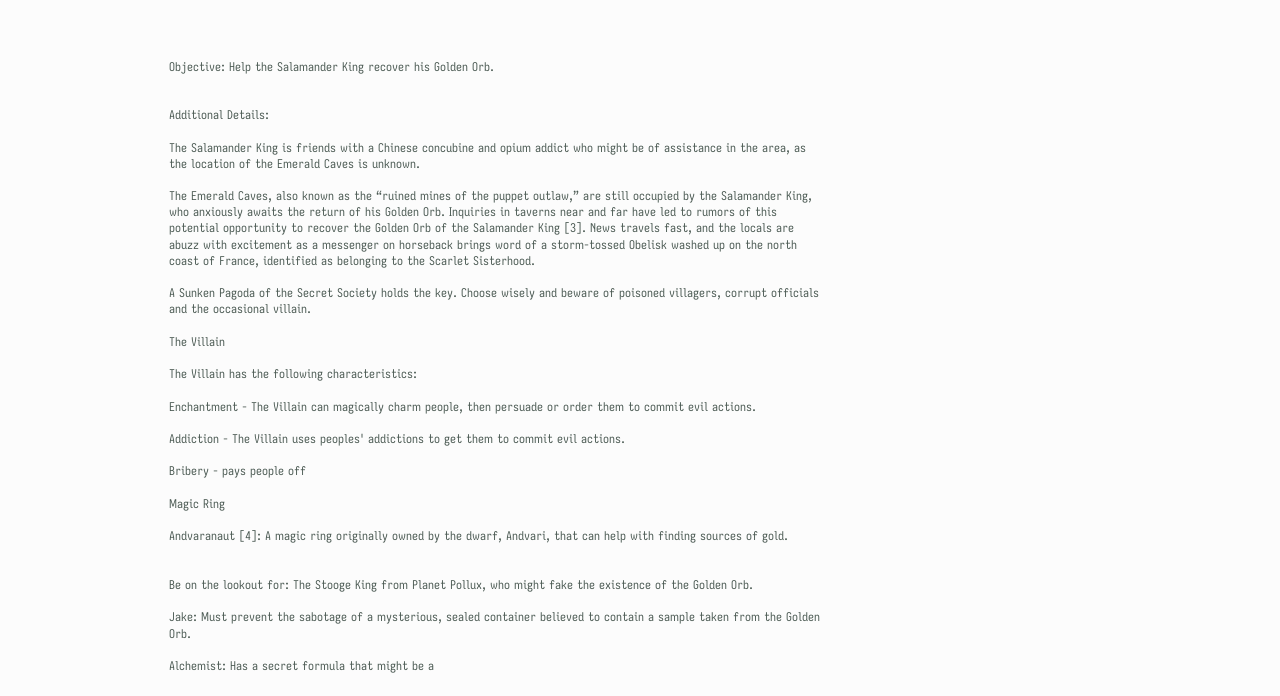Objective: Help the Salamander King recover his Golden Orb.


Additional Details:

The Salamander King is friends with a Chinese concubine and opium addict who might be of assistance in the area, as the location of the Emerald Caves is unknown.

The Emerald Caves, also known as the “ruined mines of the puppet outlaw,” are still occupied by the Salamander King, who anxiously awaits the return of his Golden Orb. Inquiries in taverns near and far have led to rumors of this potential opportunity to recover the Golden Orb of the Salamander King [3]. News travels fast, and the locals are abuzz with excitement as a messenger on horseback brings word of a storm-tossed Obelisk washed up on the north coast of France, identified as belonging to the Scarlet Sisterhood.

A Sunken Pagoda of the Secret Society holds the key. Choose wisely and beware of poisoned villagers, corrupt officials and the occasional villain.

The Villain

The Villain has the following characteristics:

Enchantment - The Villain can magically charm people, then persuade or order them to commit evil actions.

Addiction - The Villain uses peoples' addictions to get them to commit evil actions.

Bribery - pays people off

Magic Ring

Andvaranaut [4]: A magic ring originally owned by the dwarf, Andvari, that can help with finding sources of gold.


Be on the lookout for: The Stooge King from Planet Pollux, who might fake the existence of the Golden Orb.

Jake: Must prevent the sabotage of a mysterious, sealed container believed to contain a sample taken from the Golden Orb.

Alchemist: Has a secret formula that might be a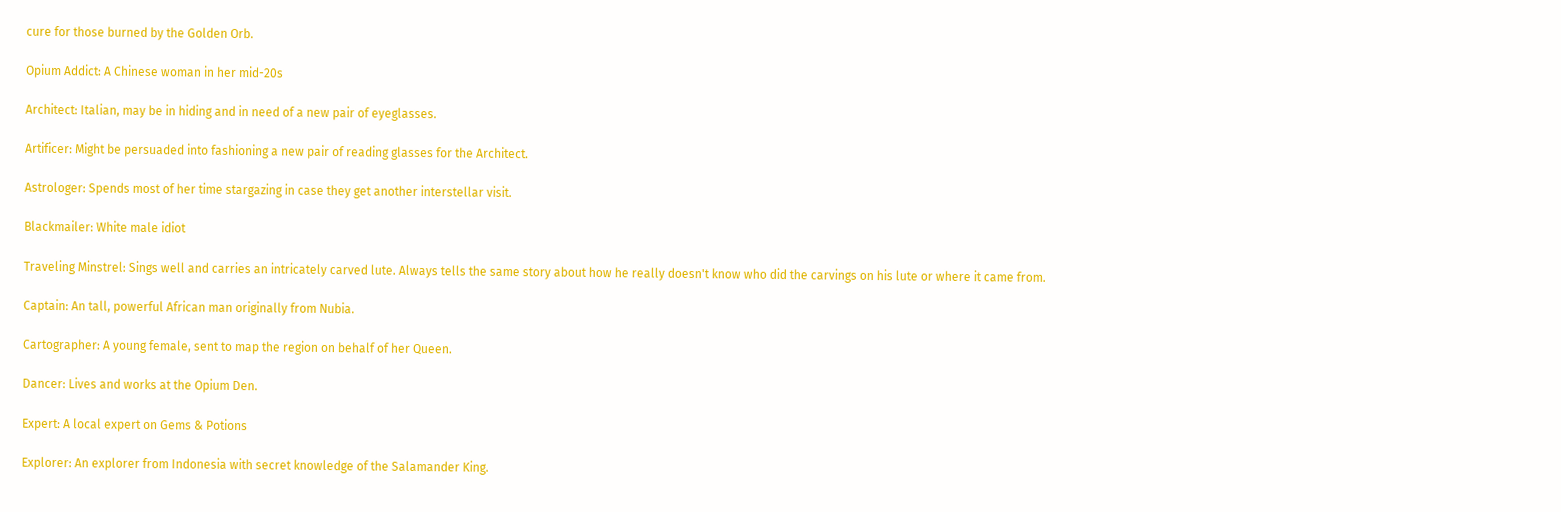cure for those burned by the Golden Orb.

Opium Addict: A Chinese woman in her mid-20s

Architect: Italian, may be in hiding and in need of a new pair of eyeglasses.

Artificer: Might be persuaded into fashioning a new pair of reading glasses for the Architect.

Astrologer: Spends most of her time stargazing in case they get another interstellar visit.

Blackmailer: White male idiot

Traveling Minstrel: Sings well and carries an intricately carved lute. Always tells the same story about how he really doesn't know who did the carvings on his lute or where it came from.

Captain: An tall, powerful African man originally from Nubia.

Cartographer: A young female, sent to map the region on behalf of her Queen.

Dancer: Lives and works at the Opium Den.

Expert: A local expert on Gems & Potions

Explorer: An explorer from Indonesia with secret knowledge of the Salamander King.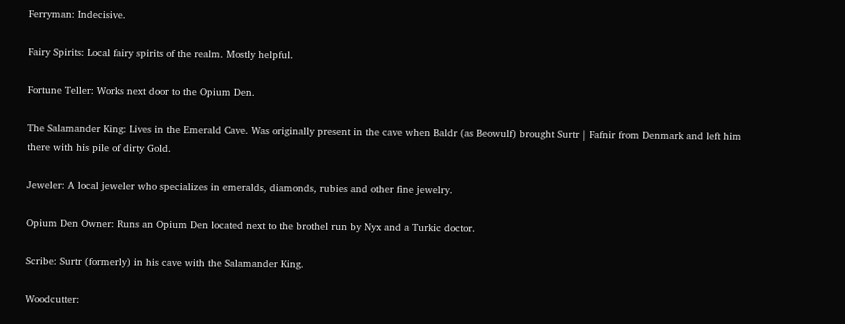Ferryman: Indecisive.

Fairy Spirits: Local fairy spirits of the realm. Mostly helpful.

Fortune Teller: Works next door to the Opium Den.

The Salamander King: Lives in the Emerald Cave. Was originally present in the cave when Baldr (as Beowulf) brought Surtr | Fafnir from Denmark and left him there with his pile of dirty Gold.

Jeweler: A local jeweler who specializes in emeralds, diamonds, rubies and other fine jewelry.

Opium Den Owner: Runs an Opium Den located next to the brothel run by Nyx and a Turkic doctor.

Scribe: Surtr (formerly) in his cave with the Salamander King.

Woodcutter: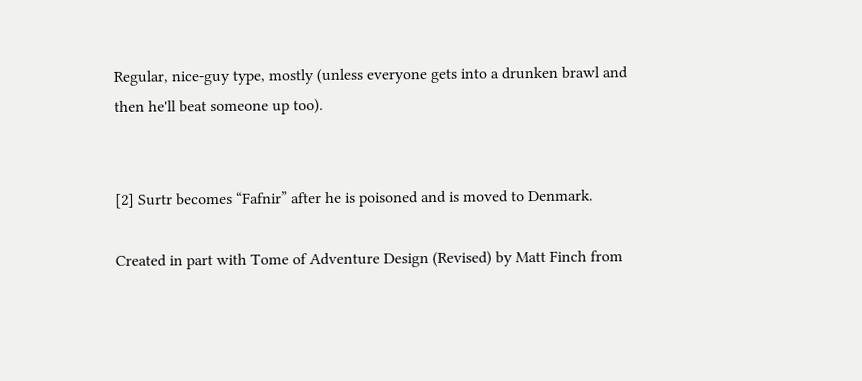Regular, nice-guy type, mostly (unless everyone gets into a drunken brawl and then he'll beat someone up too).


[2] Surtr becomes “Fafnir” after he is poisoned and is moved to Denmark.

Created in part with Tome of Adventure Design (Revised) by Matt Finch from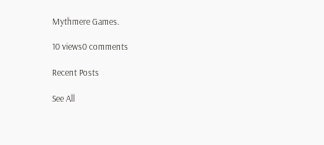Mythmere Games.

10 views0 comments

Recent Posts

See All